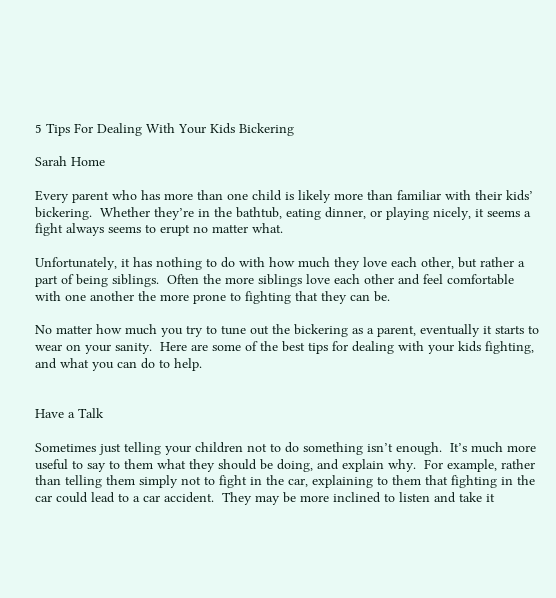5 Tips For Dealing With Your Kids Bickering

Sarah Home

Every parent who has more than one child is likely more than familiar with their kids’ bickering.  Whether they’re in the bathtub, eating dinner, or playing nicely, it seems a fight always seems to erupt no matter what.

Unfortunately, it has nothing to do with how much they love each other, but rather a part of being siblings.  Often the more siblings love each other and feel comfortable with one another the more prone to fighting that they can be.

No matter how much you try to tune out the bickering as a parent, eventually it starts to wear on your sanity.  Here are some of the best tips for dealing with your kids fighting, and what you can do to help.


Have a Talk

Sometimes just telling your children not to do something isn’t enough.  It’s much more useful to say to them what they should be doing, and explain why.  For example, rather than telling them simply not to fight in the car, explaining to them that fighting in the car could lead to a car accident.  They may be more inclined to listen and take it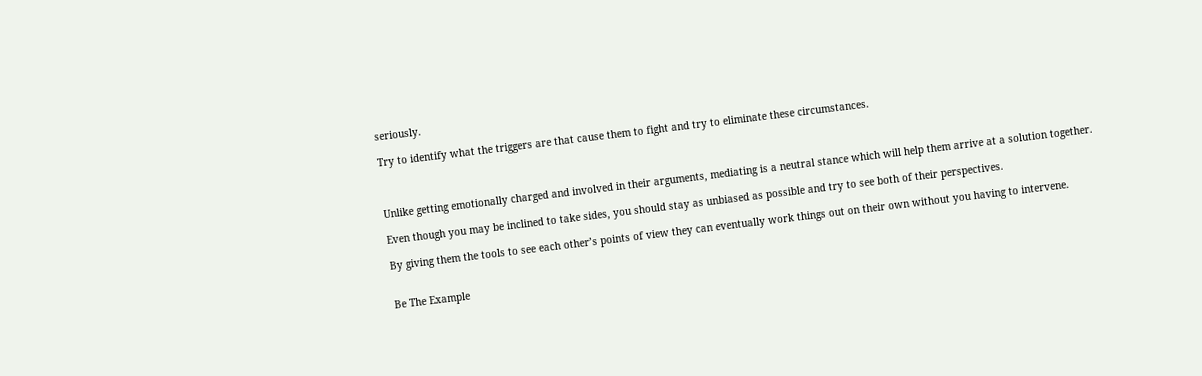seriously.

Try to identify what the triggers are that cause them to fight and try to eliminate these circumstances.



Unlike getting emotionally charged and involved in their arguments, mediating is a neutral stance which will help them arrive at a solution together.

Even though you may be inclined to take sides, you should stay as unbiased as possible and try to see both of their perspectives.

By giving them the tools to see each other’s points of view they can eventually work things out on their own without you having to intervene.


Be The Example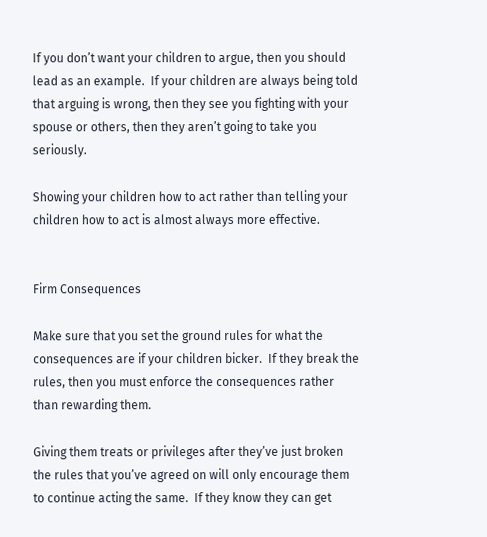If you don’t want your children to argue, then you should lead as an example.  If your children are always being told that arguing is wrong, then they see you fighting with your spouse or others, then they aren’t going to take you seriously.

Showing your children how to act rather than telling your children how to act is almost always more effective.


Firm Consequences

Make sure that you set the ground rules for what the consequences are if your children bicker.  If they break the rules, then you must enforce the consequences rather than rewarding them.

Giving them treats or privileges after they’ve just broken the rules that you’ve agreed on will only encourage them to continue acting the same.  If they know they can get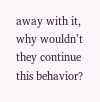away with it, why wouldn’t they continue this behavior?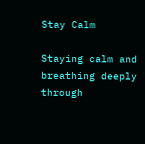Stay Calm

Staying calm and breathing deeply through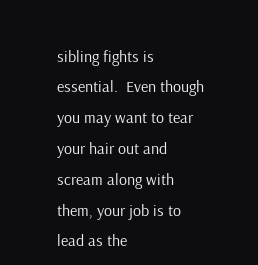sibling fights is essential.  Even though you may want to tear your hair out and scream along with them, your job is to lead as the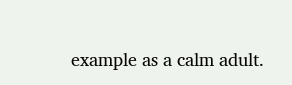example as a calm adult.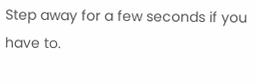Step away for a few seconds if you have to.